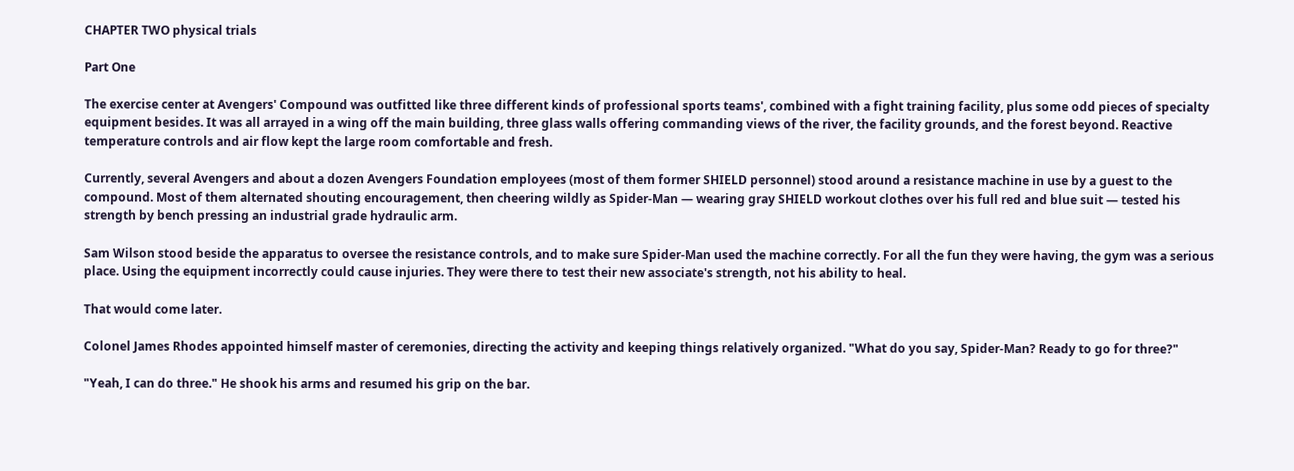CHAPTER TWO physical trials

Part One

The exercise center at Avengers' Compound was outfitted like three different kinds of professional sports teams', combined with a fight training facility, plus some odd pieces of specialty equipment besides. It was all arrayed in a wing off the main building, three glass walls offering commanding views of the river, the facility grounds, and the forest beyond. Reactive temperature controls and air flow kept the large room comfortable and fresh.

Currently, several Avengers and about a dozen Avengers Foundation employees (most of them former SHIELD personnel) stood around a resistance machine in use by a guest to the compound. Most of them alternated shouting encouragement, then cheering wildly as Spider-Man — wearing gray SHIELD workout clothes over his full red and blue suit — tested his strength by bench pressing an industrial grade hydraulic arm.

Sam Wilson stood beside the apparatus to oversee the resistance controls, and to make sure Spider-Man used the machine correctly. For all the fun they were having, the gym was a serious place. Using the equipment incorrectly could cause injuries. They were there to test their new associate's strength, not his ability to heal.

That would come later.

Colonel James Rhodes appointed himself master of ceremonies, directing the activity and keeping things relatively organized. "What do you say, Spider-Man? Ready to go for three?"

"Yeah, I can do three." He shook his arms and resumed his grip on the bar.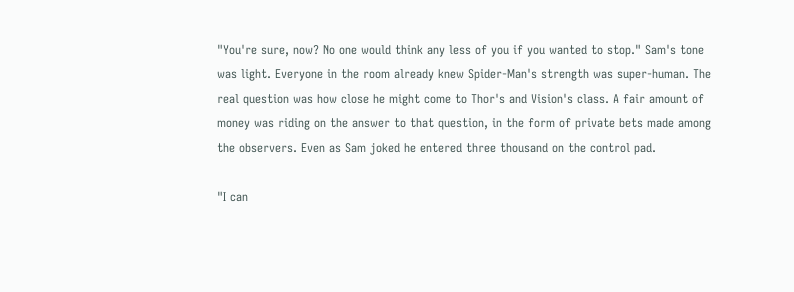"You're sure, now? No one would think any less of you if you wanted to stop." Sam's tone was light. Everyone in the room already knew Spider-Man's strength was super-human. The real question was how close he might come to Thor's and Vision's class. A fair amount of money was riding on the answer to that question, in the form of private bets made among the observers. Even as Sam joked he entered three thousand on the control pad.

"I can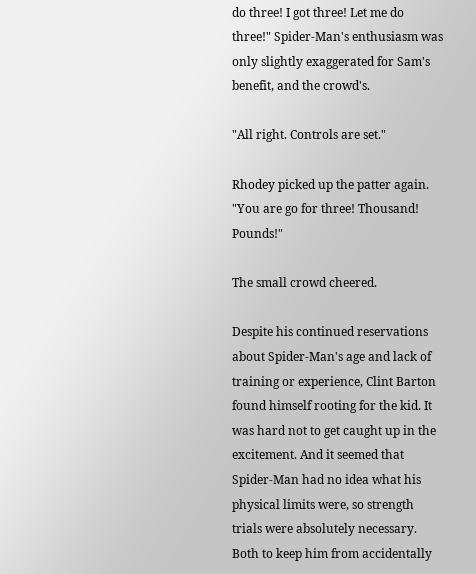do three! I got three! Let me do three!" Spider-Man's enthusiasm was only slightly exaggerated for Sam's benefit, and the crowd's.

"All right. Controls are set."

Rhodey picked up the patter again. "You are go for three! Thousand! Pounds!"

The small crowd cheered.

Despite his continued reservations about Spider-Man's age and lack of training or experience, Clint Barton found himself rooting for the kid. It was hard not to get caught up in the excitement. And it seemed that Spider-Man had no idea what his physical limits were, so strength trials were absolutely necessary. Both to keep him from accidentally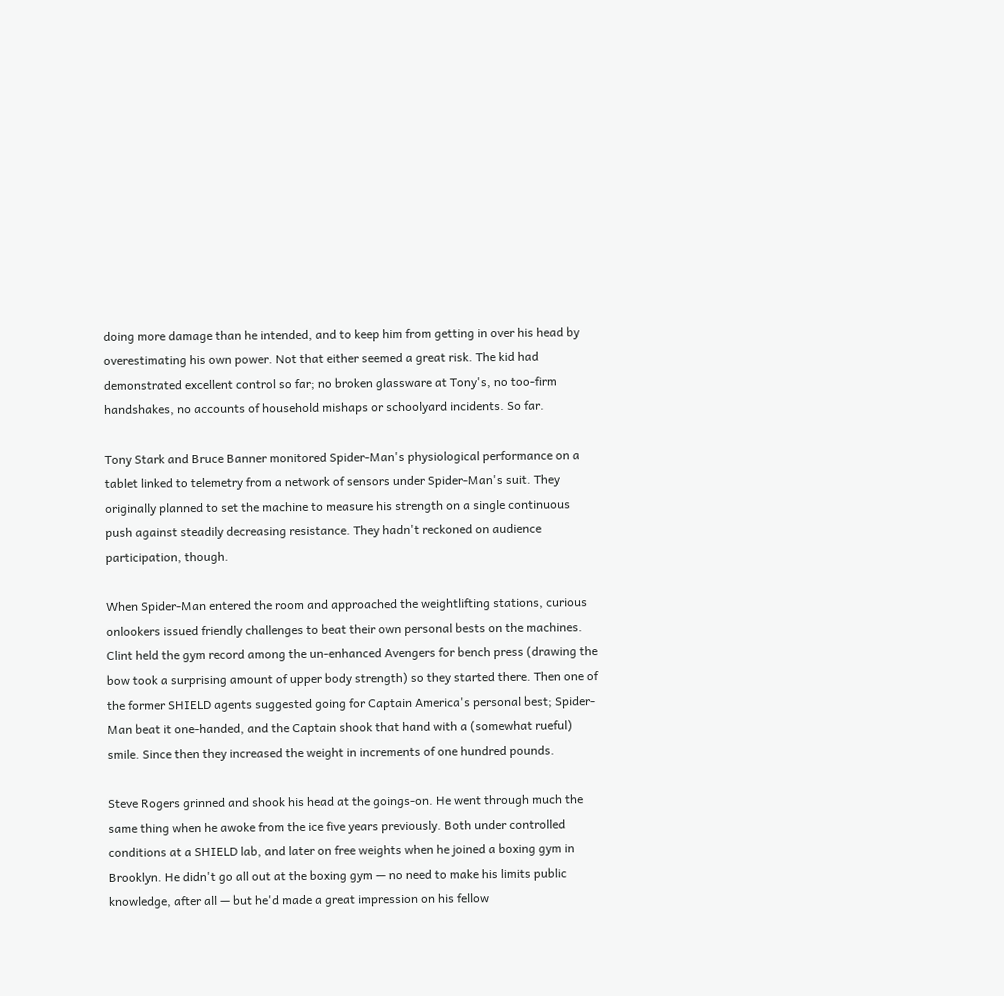doing more damage than he intended, and to keep him from getting in over his head by overestimating his own power. Not that either seemed a great risk. The kid had demonstrated excellent control so far; no broken glassware at Tony's, no too-firm handshakes, no accounts of household mishaps or schoolyard incidents. So far.

Tony Stark and Bruce Banner monitored Spider-Man's physiological performance on a tablet linked to telemetry from a network of sensors under Spider-Man's suit. They originally planned to set the machine to measure his strength on a single continuous push against steadily decreasing resistance. They hadn't reckoned on audience participation, though.

When Spider-Man entered the room and approached the weightlifting stations, curious onlookers issued friendly challenges to beat their own personal bests on the machines. Clint held the gym record among the un-enhanced Avengers for bench press (drawing the bow took a surprising amount of upper body strength) so they started there. Then one of the former SHIELD agents suggested going for Captain America's personal best; Spider-Man beat it one-handed, and the Captain shook that hand with a (somewhat rueful) smile. Since then they increased the weight in increments of one hundred pounds.

Steve Rogers grinned and shook his head at the goings-on. He went through much the same thing when he awoke from the ice five years previously. Both under controlled conditions at a SHIELD lab, and later on free weights when he joined a boxing gym in Brooklyn. He didn't go all out at the boxing gym — no need to make his limits public knowledge, after all — but he'd made a great impression on his fellow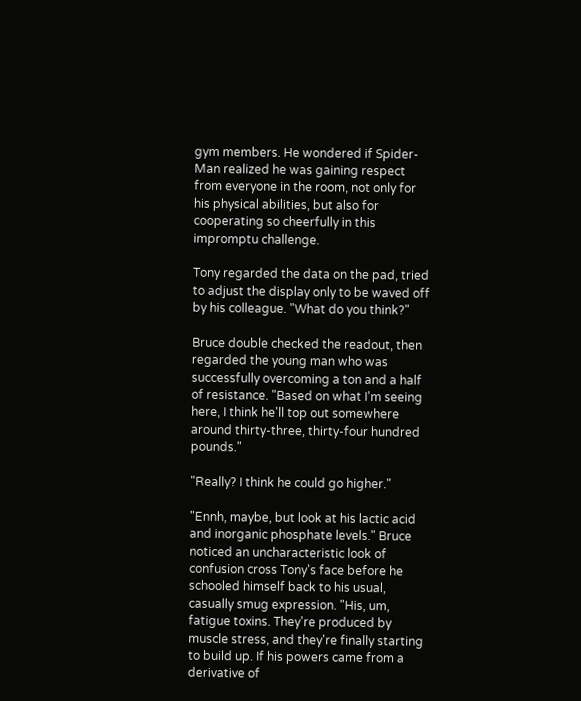gym members. He wondered if Spider-Man realized he was gaining respect from everyone in the room, not only for his physical abilities, but also for cooperating so cheerfully in this impromptu challenge.

Tony regarded the data on the pad, tried to adjust the display only to be waved off by his colleague. "What do you think?"

Bruce double checked the readout, then regarded the young man who was successfully overcoming a ton and a half of resistance. "Based on what I'm seeing here, I think he'll top out somewhere around thirty-three, thirty-four hundred pounds."

"Really? I think he could go higher."

"Ennh, maybe, but look at his lactic acid and inorganic phosphate levels." Bruce noticed an uncharacteristic look of confusion cross Tony's face before he schooled himself back to his usual, casually smug expression. "His, um, fatigue toxins. They're produced by muscle stress, and they're finally starting to build up. If his powers came from a derivative of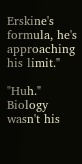Erskine's formula, he's approaching his limit."

"Huh." Biology wasn't his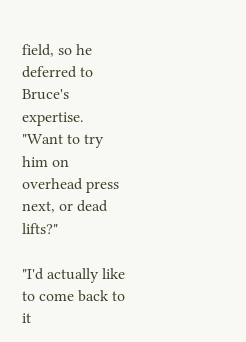field, so he deferred to Bruce's expertise. "Want to try him on overhead press next, or dead lifts?"

"I'd actually like to come back to it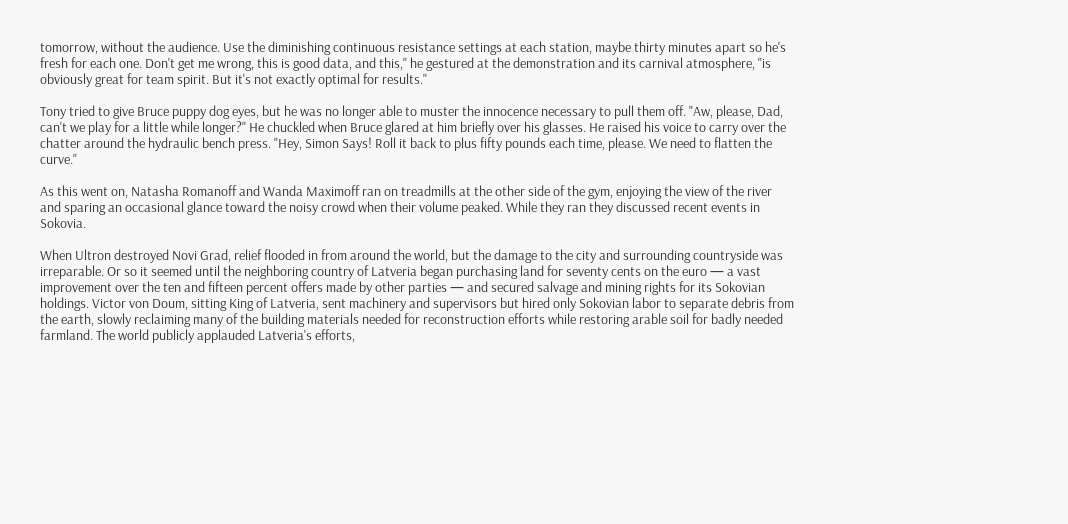tomorrow, without the audience. Use the diminishing continuous resistance settings at each station, maybe thirty minutes apart so he's fresh for each one. Don't get me wrong, this is good data, and this," he gestured at the demonstration and its carnival atmosphere, "is obviously great for team spirit. But it's not exactly optimal for results."

Tony tried to give Bruce puppy dog eyes, but he was no longer able to muster the innocence necessary to pull them off. "Aw, please, Dad, can't we play for a little while longer?" He chuckled when Bruce glared at him briefly over his glasses. He raised his voice to carry over the chatter around the hydraulic bench press. "Hey, Simon Says! Roll it back to plus fifty pounds each time, please. We need to flatten the curve."

As this went on, Natasha Romanoff and Wanda Maximoff ran on treadmills at the other side of the gym, enjoying the view of the river and sparing an occasional glance toward the noisy crowd when their volume peaked. While they ran they discussed recent events in Sokovia.

When Ultron destroyed Novi Grad, relief flooded in from around the world, but the damage to the city and surrounding countryside was irreparable. Or so it seemed until the neighboring country of Latveria began purchasing land for seventy cents on the euro — a vast improvement over the ten and fifteen percent offers made by other parties — and secured salvage and mining rights for its Sokovian holdings. Victor von Doum, sitting King of Latveria, sent machinery and supervisors but hired only Sokovian labor to separate debris from the earth, slowly reclaiming many of the building materials needed for reconstruction efforts while restoring arable soil for badly needed farmland. The world publicly applauded Latveria's efforts,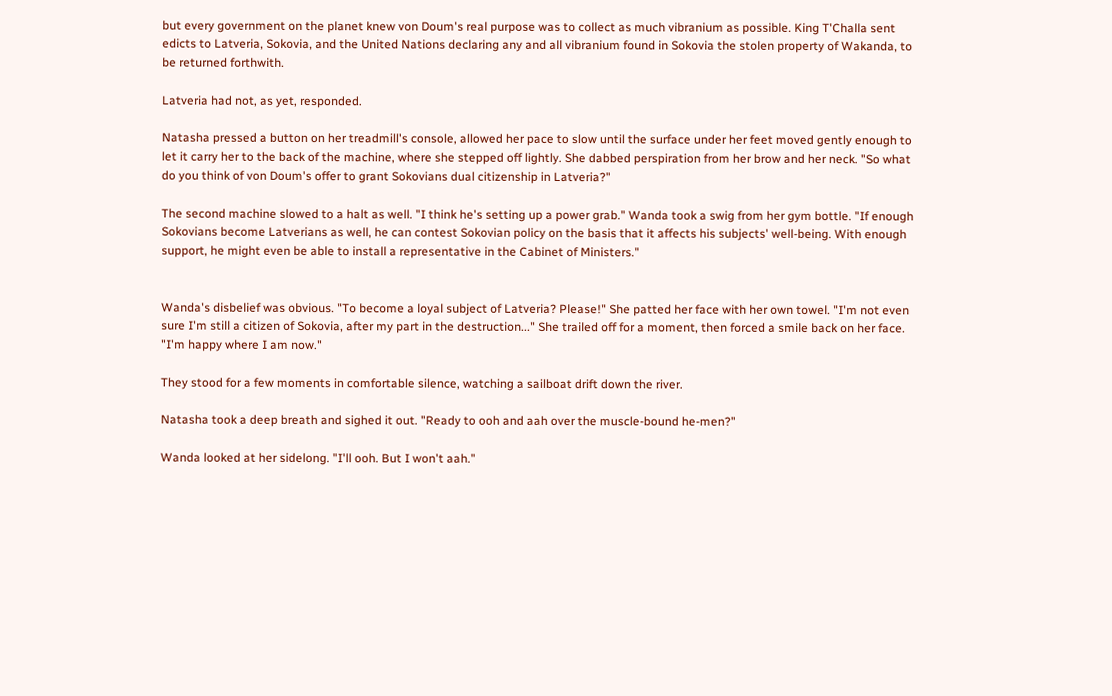but every government on the planet knew von Doum's real purpose was to collect as much vibranium as possible. King T'Challa sent edicts to Latveria, Sokovia, and the United Nations declaring any and all vibranium found in Sokovia the stolen property of Wakanda, to be returned forthwith.

Latveria had not, as yet, responded.

Natasha pressed a button on her treadmill's console, allowed her pace to slow until the surface under her feet moved gently enough to let it carry her to the back of the machine, where she stepped off lightly. She dabbed perspiration from her brow and her neck. "So what do you think of von Doum's offer to grant Sokovians dual citizenship in Latveria?"

The second machine slowed to a halt as well. "I think he's setting up a power grab." Wanda took a swig from her gym bottle. "If enough Sokovians become Latverians as well, he can contest Sokovian policy on the basis that it affects his subjects' well-being. With enough support, he might even be able to install a representative in the Cabinet of Ministers."


Wanda's disbelief was obvious. "To become a loyal subject of Latveria? Please!" She patted her face with her own towel. "I'm not even sure I'm still a citizen of Sokovia, after my part in the destruction..." She trailed off for a moment, then forced a smile back on her face. "I'm happy where I am now."

They stood for a few moments in comfortable silence, watching a sailboat drift down the river.

Natasha took a deep breath and sighed it out. "Ready to ooh and aah over the muscle-bound he-men?"

Wanda looked at her sidelong. "I'll ooh. But I won't aah."